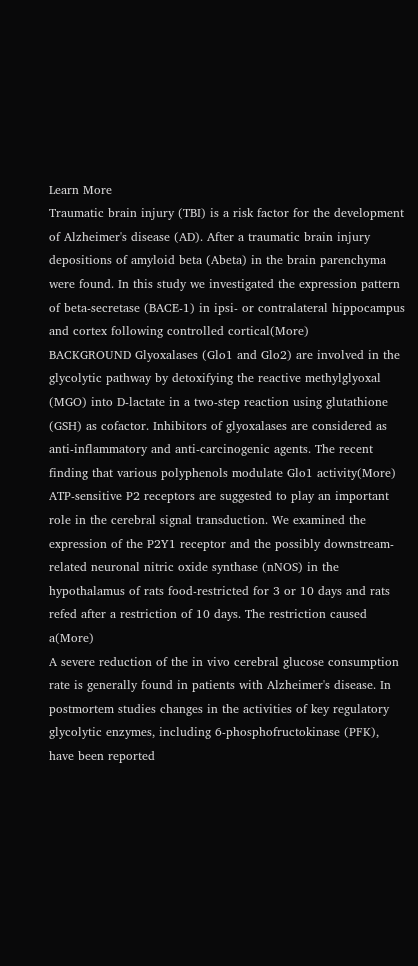Learn More
Traumatic brain injury (TBI) is a risk factor for the development of Alzheimer's disease (AD). After a traumatic brain injury depositions of amyloid beta (Abeta) in the brain parenchyma were found. In this study we investigated the expression pattern of beta-secretase (BACE-1) in ipsi- or contralateral hippocampus and cortex following controlled cortical(More)
BACKGROUND Glyoxalases (Glo1 and Glo2) are involved in the glycolytic pathway by detoxifying the reactive methylglyoxal (MGO) into D-lactate in a two-step reaction using glutathione (GSH) as cofactor. Inhibitors of glyoxalases are considered as anti-inflammatory and anti-carcinogenic agents. The recent finding that various polyphenols modulate Glo1 activity(More)
ATP-sensitive P2 receptors are suggested to play an important role in the cerebral signal transduction. We examined the expression of the P2Y1 receptor and the possibly downstream-related neuronal nitric oxide synthase (nNOS) in the hypothalamus of rats food-restricted for 3 or 10 days and rats refed after a restriction of 10 days. The restriction caused a(More)
A severe reduction of the in vivo cerebral glucose consumption rate is generally found in patients with Alzheimer's disease. In postmortem studies changes in the activities of key regulatory glycolytic enzymes, including 6-phosphofructokinase (PFK), have been reported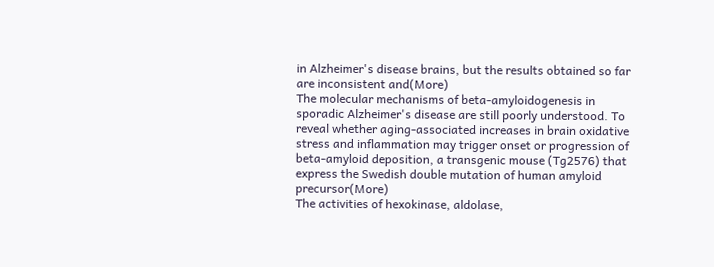in Alzheimer's disease brains, but the results obtained so far are inconsistent and(More)
The molecular mechanisms of beta-amyloidogenesis in sporadic Alzheimer's disease are still poorly understood. To reveal whether aging-associated increases in brain oxidative stress and inflammation may trigger onset or progression of beta-amyloid deposition, a transgenic mouse (Tg2576) that express the Swedish double mutation of human amyloid precursor(More)
The activities of hexokinase, aldolase,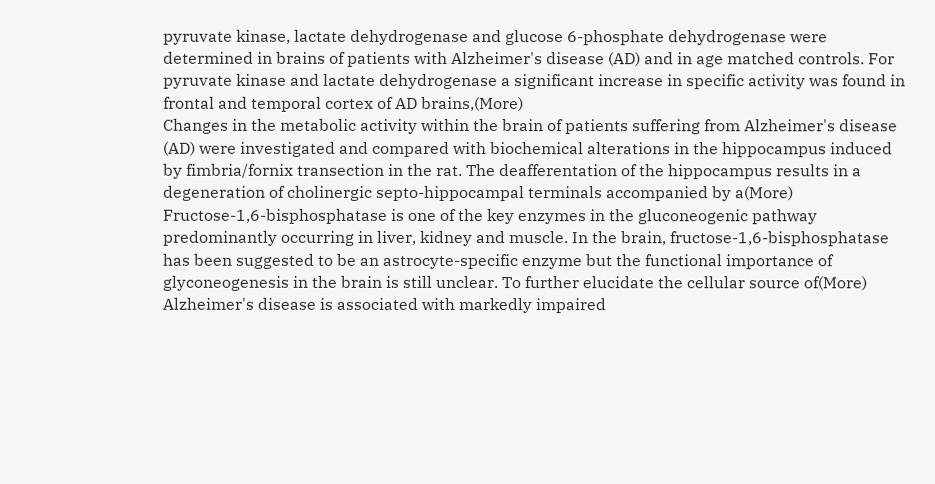pyruvate kinase, lactate dehydrogenase and glucose 6-phosphate dehydrogenase were determined in brains of patients with Alzheimer's disease (AD) and in age matched controls. For pyruvate kinase and lactate dehydrogenase a significant increase in specific activity was found in frontal and temporal cortex of AD brains,(More)
Changes in the metabolic activity within the brain of patients suffering from Alzheimer's disease (AD) were investigated and compared with biochemical alterations in the hippocampus induced by fimbria/fornix transection in the rat. The deafferentation of the hippocampus results in a degeneration of cholinergic septo-hippocampal terminals accompanied by a(More)
Fructose-1,6-bisphosphatase is one of the key enzymes in the gluconeogenic pathway predominantly occurring in liver, kidney and muscle. In the brain, fructose-1,6-bisphosphatase has been suggested to be an astrocyte-specific enzyme but the functional importance of glyconeogenesis in the brain is still unclear. To further elucidate the cellular source of(More)
Alzheimer's disease is associated with markedly impaired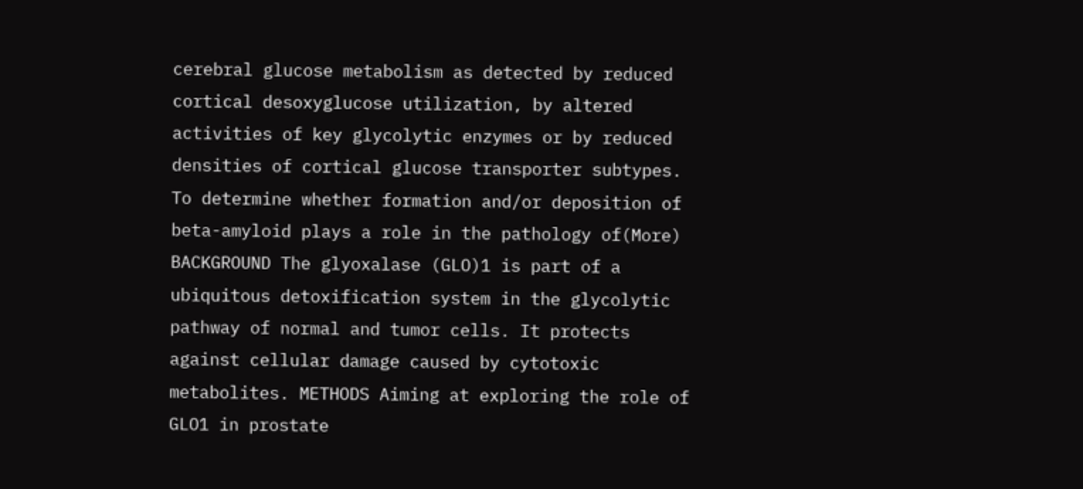cerebral glucose metabolism as detected by reduced cortical desoxyglucose utilization, by altered activities of key glycolytic enzymes or by reduced densities of cortical glucose transporter subtypes. To determine whether formation and/or deposition of beta-amyloid plays a role in the pathology of(More)
BACKGROUND The glyoxalase (GLO)1 is part of a ubiquitous detoxification system in the glycolytic pathway of normal and tumor cells. It protects against cellular damage caused by cytotoxic metabolites. METHODS Aiming at exploring the role of GLO1 in prostate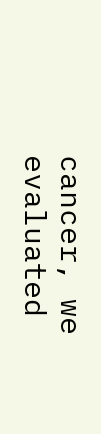cancer, we evaluated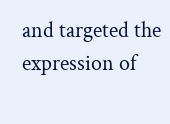and targeted the expression of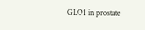GLO1 in prostate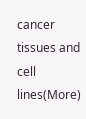cancer tissues and cell lines(More)